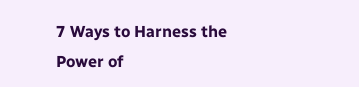7 Ways to Harness the Power of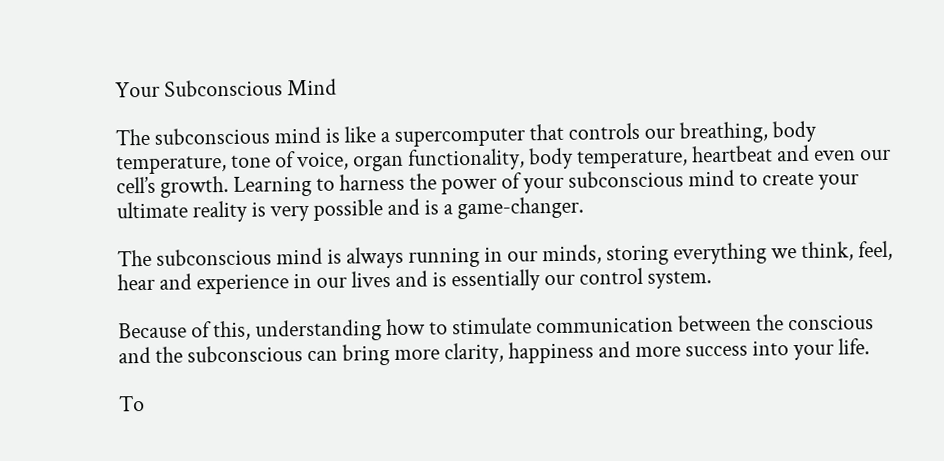Your Subconscious Mind

The subconscious mind is like a supercomputer that controls our breathing, body temperature, tone of voice, organ functionality, body temperature, heartbeat and even our cell’s growth. Learning to harness the power of your subconscious mind to create your ultimate reality is very possible and is a game-changer.

The subconscious mind is always running in our minds, storing everything we think, feel, hear and experience in our lives and is essentially our control system.

Because of this, understanding how to stimulate communication between the conscious and the subconscious can bring more clarity, happiness and more success into your life.

To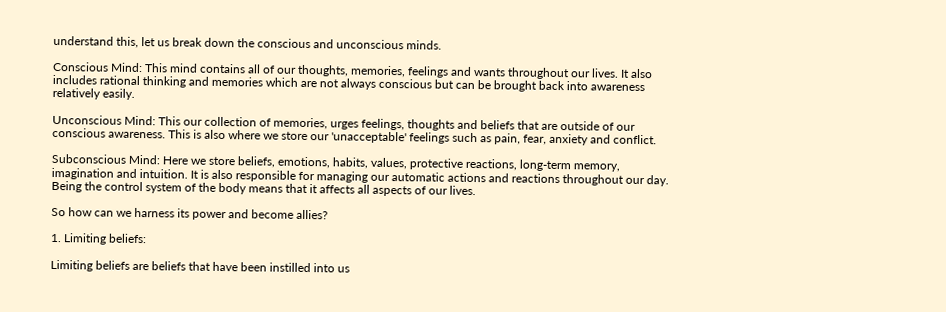understand this, let us break down the conscious and unconscious minds.

Conscious Mind: This mind contains all of our thoughts, memories, feelings and wants throughout our lives. It also includes rational thinking and memories which are not always conscious but can be brought back into awareness relatively easily.

Unconscious Mind: This our collection of memories, urges feelings, thoughts and beliefs that are outside of our conscious awareness. This is also where we store our 'unacceptable' feelings such as pain, fear, anxiety and conflict.

Subconscious Mind: Here we store beliefs, emotions, habits, values, protective reactions, long-term memory, imagination and intuition. It is also responsible for managing our automatic actions and reactions throughout our day. Being the control system of the body means that it affects all aspects of our lives.

So how can we harness its power and become allies?

1. Limiting beliefs:

Limiting beliefs are beliefs that have been instilled into us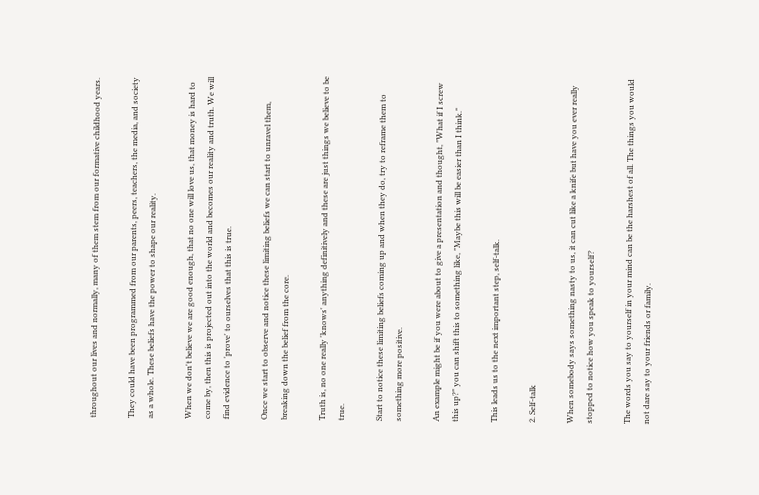throughout our lives and normally, many of them stem from our formative childhood years.

They could have been programmed from our parents, peers, teachers, the media, and society as a whole. These beliefs have the power to shape our reality.

When we don't believe we are good enough, that no one will love us, that money is hard to come by, then this is projected out into the world and becomes our reality and truth. We will find evidence to 'prove' to ourselves that this is true.

Once we start to observe and notice these limiting beliefs we can start to unravel them, breaking down the belief from the core.

Truth is, no one really 'knows' anything definitively and these are just things we believe to be true.

Start to notice these limiting beliefs coming up and when they do, try to reframe them to something more positive.

An example might be if you were about to give a presentation and thought, "What if I screw this up?" you can shift this to something like, "Maybe this will be easier than I think."

This leads us to the next important step, self-talk.

2. Self-talk

When somebody says something nasty to us, it can cut like a knife but have you ever really stopped to notice how you speak to yourself?

The words you say to yourself in your mind can be the harshest of all. The things you would not dare say to your friends or family.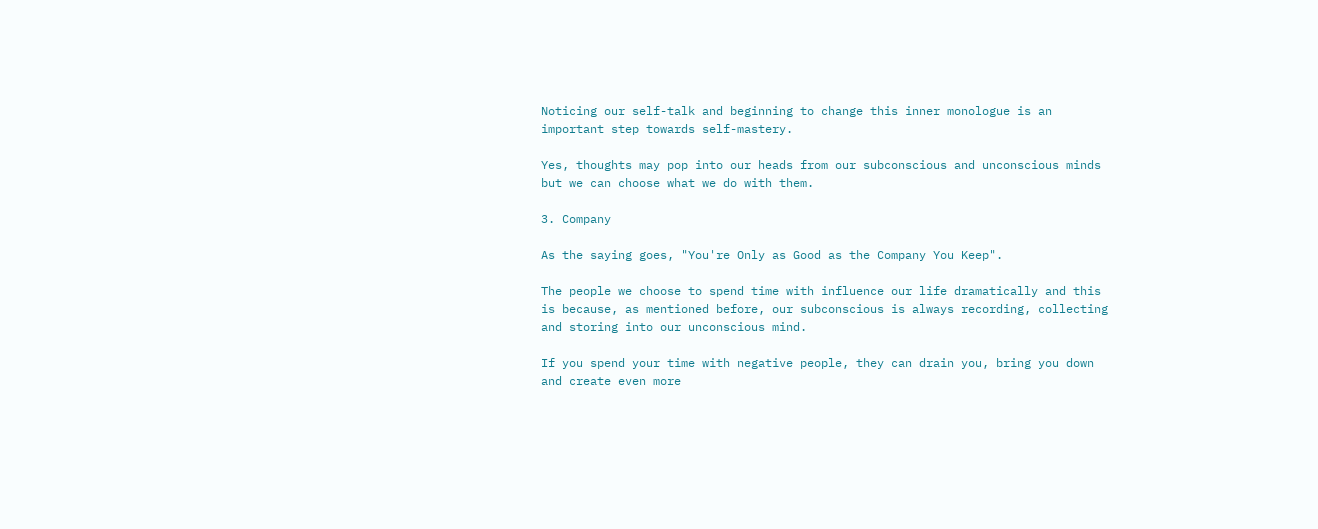Noticing our self-talk and beginning to change this inner monologue is an important step towards self-mastery.

Yes, thoughts may pop into our heads from our subconscious and unconscious minds but we can choose what we do with them.

3. Company

As the saying goes, "You're Only as Good as the Company You Keep".

The people we choose to spend time with influence our life dramatically and this is because, as mentioned before, our subconscious is always recording, collecting and storing into our unconscious mind.

If you spend your time with negative people, they can drain you, bring you down and create even more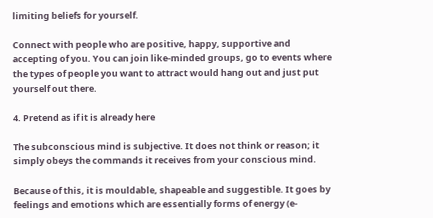limiting beliefs for yourself.

Connect with people who are positive, happy, supportive and accepting of you. You can join like-minded groups, go to events where the types of people you want to attract would hang out and just put yourself out there.

4. Pretend as if it is already here

The subconscious mind is subjective. It does not think or reason; it simply obeys the commands it receives from your conscious mind.

Because of this, it is mouldable, shapeable and suggestible. It goes by feelings and emotions which are essentially forms of energy (e-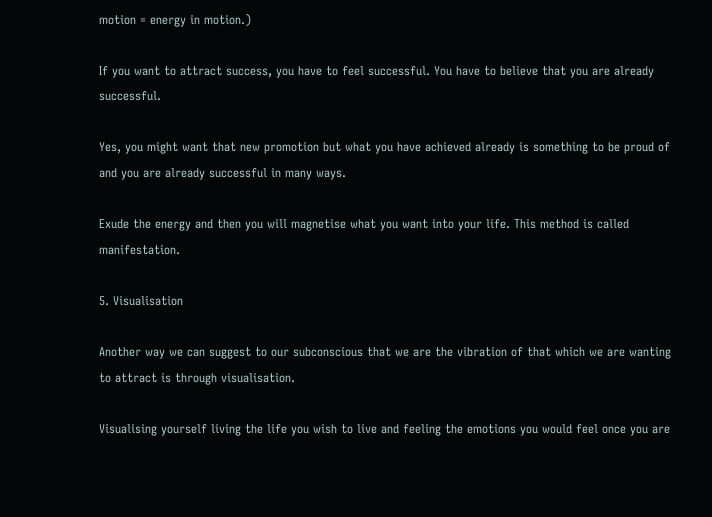motion = energy in motion.)

If you want to attract success, you have to feel successful. You have to believe that you are already successful.

Yes, you might want that new promotion but what you have achieved already is something to be proud of and you are already successful in many ways.

Exude the energy and then you will magnetise what you want into your life. This method is called manifestation.

5. Visualisation

Another way we can suggest to our subconscious that we are the vibration of that which we are wanting to attract is through visualisation.

Visualising yourself living the life you wish to live and feeling the emotions you would feel once you are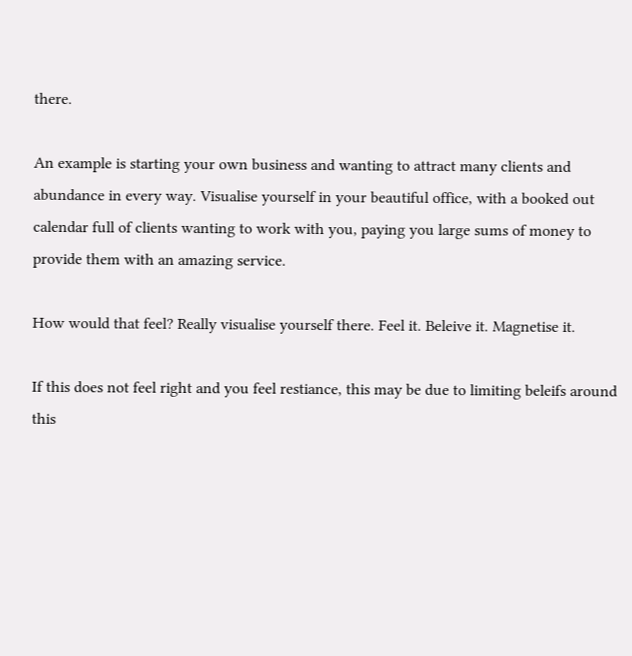there.

An example is starting your own business and wanting to attract many clients and abundance in every way. Visualise yourself in your beautiful office, with a booked out calendar full of clients wanting to work with you, paying you large sums of money to provide them with an amazing service.

How would that feel? Really visualise yourself there. Feel it. Beleive it. Magnetise it.

If this does not feel right and you feel restiance, this may be due to limiting beleifs around this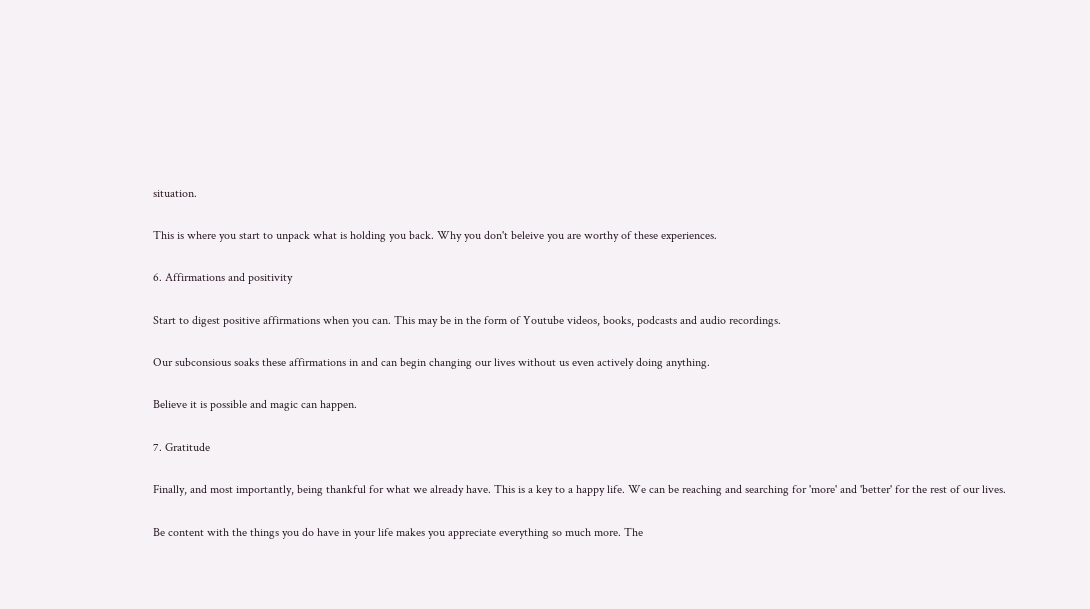situation.

This is where you start to unpack what is holding you back. Why you don't beleive you are worthy of these experiences.

6. Affirmations and positivity

Start to digest positive affirmations when you can. This may be in the form of Youtube videos, books, podcasts and audio recordings.

Our subconsious soaks these affirmations in and can begin changing our lives without us even actively doing anything.

Believe it is possible and magic can happen.

7. Gratitude

Finally, and most importantly, being thankful for what we already have. This is a key to a happy life. We can be reaching and searching for 'more' and 'better' for the rest of our lives.

Be content with the things you do have in your life makes you appreciate everything so much more. The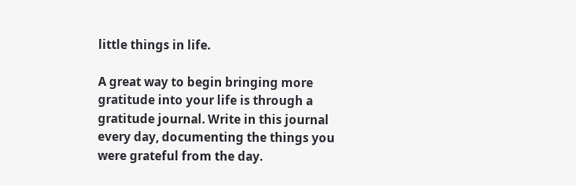little things in life.

A great way to begin bringing more gratitude into your life is through a gratitude journal. Write in this journal every day, documenting the things you were grateful from the day.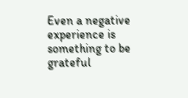Even a negative experience is something to be grateful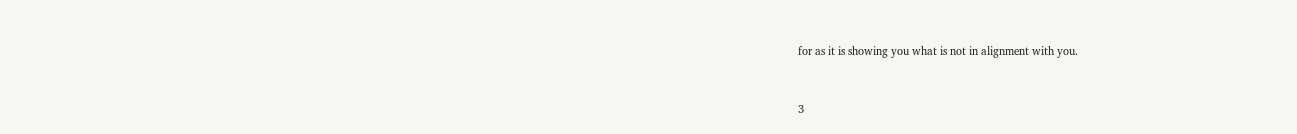for as it is showing you what is not in alignment with you.


3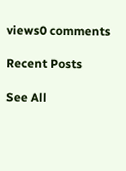views0 comments

Recent Posts

See All